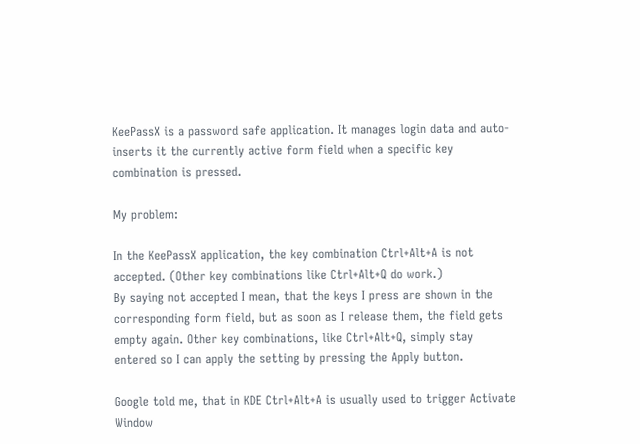KeePassX is a password safe application. It manages login data and auto-inserts it the currently active form field when a specific key combination is pressed.

My problem:

In the KeePassX application, the key combination Ctrl+Alt+A is not accepted. (Other key combinations like Ctrl+Alt+Q do work.)
By saying not accepted I mean, that the keys I press are shown in the corresponding form field, but as soon as I release them, the field gets empty again. Other key combinations, like Ctrl+Alt+Q, simply stay entered so I can apply the setting by pressing the Apply button.

Google told me, that in KDE Ctrl+Alt+A is usually used to trigger Activate Window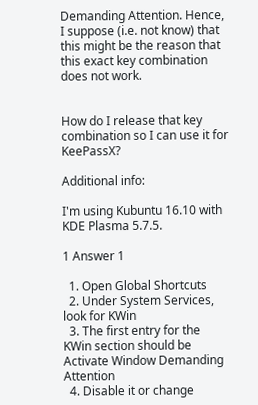Demanding Attention. Hence, I suppose (i.e. not know) that this might be the reason that this exact key combination does not work.


How do I release that key combination so I can use it for KeePassX?

Additional info:

I'm using Kubuntu 16.10 with KDE Plasma 5.7.5.

1 Answer 1

  1. Open Global Shortcuts
  2. Under System Services, look for KWin
  3. The first entry for the KWin section should be Activate Window Demanding Attention
  4. Disable it or change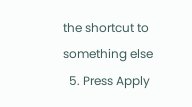the shortcut to something else
  5. Press Apply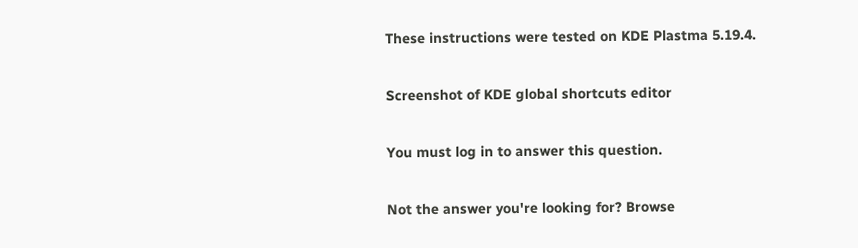These instructions were tested on KDE Plastma 5.19.4.

Screenshot of KDE global shortcuts editor

You must log in to answer this question.

Not the answer you're looking for? Browse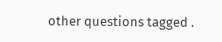other questions tagged .